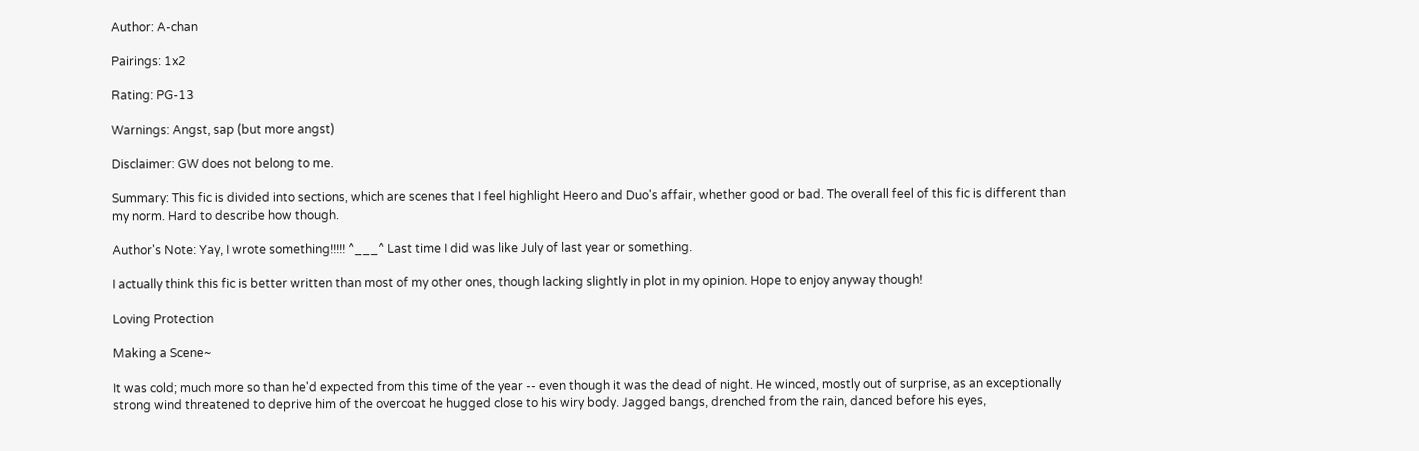Author: A-chan

Pairings: 1x2

Rating: PG-13

Warnings: Angst, sap (but more angst)

Disclaimer: GW does not belong to me.

Summary: This fic is divided into sections, which are scenes that I feel highlight Heero and Duo's affair, whether good or bad. The overall feel of this fic is different than my norm. Hard to describe how though.

Author's Note: Yay, I wrote something!!!!! ^___^ Last time I did was like July of last year or something.

I actually think this fic is better written than most of my other ones, though lacking slightly in plot in my opinion. Hope to enjoy anyway though!

Loving Protection

Making a Scene~

It was cold; much more so than he'd expected from this time of the year -- even though it was the dead of night. He winced, mostly out of surprise, as an exceptionally strong wind threatened to deprive him of the overcoat he hugged close to his wiry body. Jagged bangs, drenched from the rain, danced before his eyes,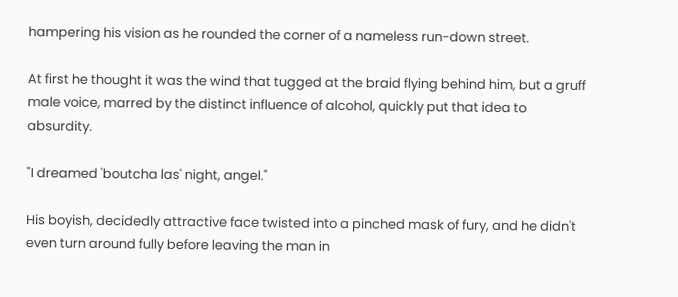hampering his vision as he rounded the corner of a nameless run-down street.

At first he thought it was the wind that tugged at the braid flying behind him, but a gruff male voice, marred by the distinct influence of alcohol, quickly put that idea to absurdity.

"I dreamed 'boutcha las' night, angel."

His boyish, decidedly attractive face twisted into a pinched mask of fury, and he didn't even turn around fully before leaving the man in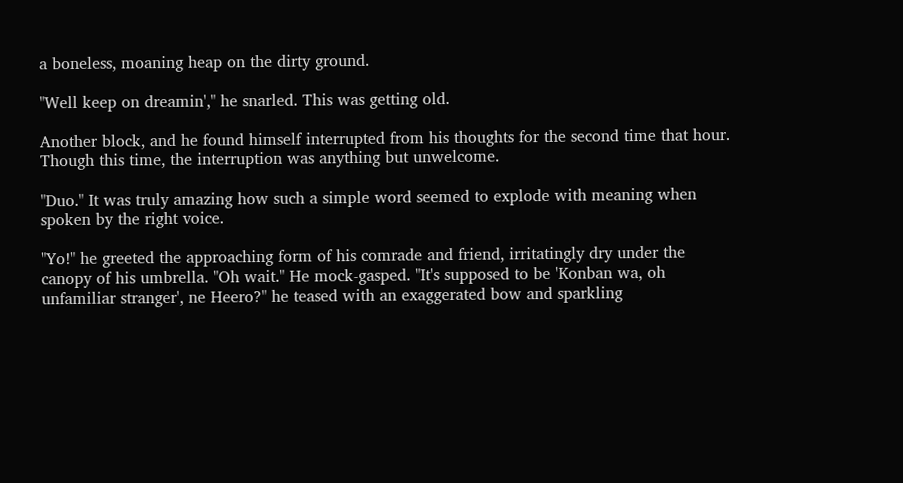a boneless, moaning heap on the dirty ground.

"Well keep on dreamin'," he snarled. This was getting old.

Another block, and he found himself interrupted from his thoughts for the second time that hour. Though this time, the interruption was anything but unwelcome.

"Duo." It was truly amazing how such a simple word seemed to explode with meaning when spoken by the right voice.

"Yo!" he greeted the approaching form of his comrade and friend, irritatingly dry under the canopy of his umbrella. "Oh wait." He mock-gasped. "It's supposed to be 'Konban wa, oh unfamiliar stranger', ne Heero?" he teased with an exaggerated bow and sparkling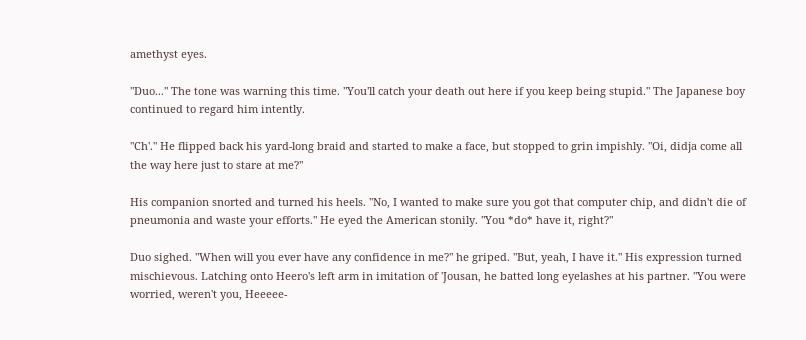amethyst eyes.

"Duo..." The tone was warning this time. "You'll catch your death out here if you keep being stupid." The Japanese boy continued to regard him intently.

"Ch'." He flipped back his yard-long braid and started to make a face, but stopped to grin impishly. "Oi, didja come all the way here just to stare at me?"

His companion snorted and turned his heels. "No, I wanted to make sure you got that computer chip, and didn't die of pneumonia and waste your efforts." He eyed the American stonily. "You *do* have it, right?"

Duo sighed. "When will you ever have any confidence in me?" he griped. "But, yeah, I have it." His expression turned mischievous. Latching onto Heero's left arm in imitation of 'Jousan, he batted long eyelashes at his partner. "You were worried, weren't you, Heeeee-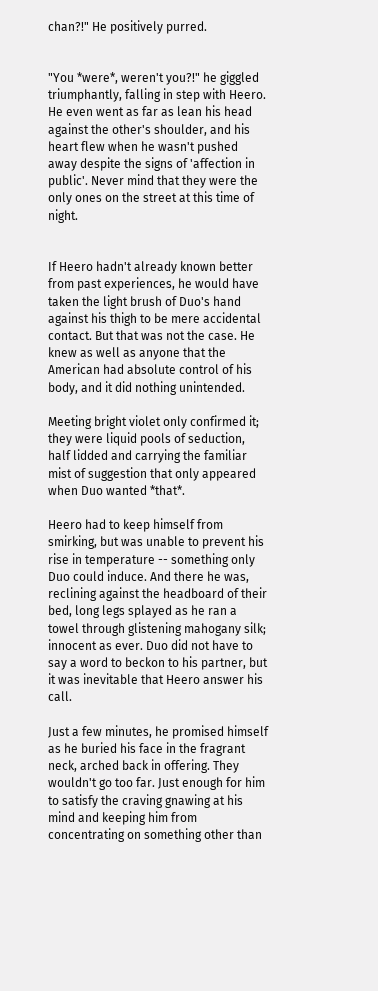chan?!" He positively purred.


"You *were*, weren't you?!" he giggled triumphantly, falling in step with Heero. He even went as far as lean his head against the other's shoulder, and his heart flew when he wasn't pushed away despite the signs of 'affection in public'. Never mind that they were the only ones on the street at this time of night.


If Heero hadn't already known better from past experiences, he would have taken the light brush of Duo's hand against his thigh to be mere accidental contact. But that was not the case. He knew as well as anyone that the American had absolute control of his body, and it did nothing unintended.

Meeting bright violet only confirmed it; they were liquid pools of seduction, half lidded and carrying the familiar mist of suggestion that only appeared when Duo wanted *that*.

Heero had to keep himself from smirking, but was unable to prevent his rise in temperature -- something only Duo could induce. And there he was, reclining against the headboard of their bed, long legs splayed as he ran a towel through glistening mahogany silk; innocent as ever. Duo did not have to say a word to beckon to his partner, but it was inevitable that Heero answer his call.

Just a few minutes, he promised himself as he buried his face in the fragrant neck, arched back in offering. They wouldn't go too far. Just enough for him to satisfy the craving gnawing at his mind and keeping him from concentrating on something other than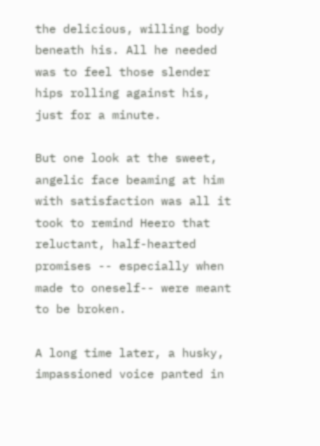the delicious, willing body beneath his. All he needed was to feel those slender hips rolling against his, just for a minute.

But one look at the sweet, angelic face beaming at him with satisfaction was all it took to remind Heero that reluctant, half-hearted promises -- especially when made to oneself-- were meant to be broken.

A long time later, a husky, impassioned voice panted in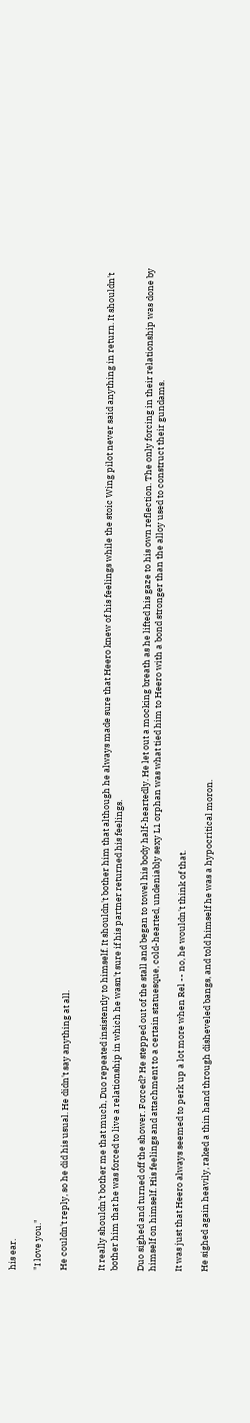his ear.

"I love you."

He couldn't reply, so he did his usual. He didn't say anything at all.


It really shouldn't bother me that much, Duo repeated insistently to himself. It shouldn't bother him that although he always made sure that Heero knew of his feelings while the stoic Wing pilot never said anything in return. It shouldn't bother him that he was forced to live a relationship in which he wasn't sure if his partner returned his feelings.

Duo sighed and turned off the shower. Forced? He stepped out of the stall and began to towel his body half-heartedly. He let out a mocking breath as he lifted his gaze to his own reflection. The only forcing in their relationship was done by himself on himself. His feelings and attachment to a certain statuesque, cold-hearted, undeniably sexy L1 orphan was what tied him to Heero with a bond stronger than the alloy used to construct their gundams.

It was just that Heero always seemed to perk up a lot more when Rel -- no, he wouldn't think of that.

He sighed again heavily, raked a thin hand through disheveled bangs, and told himself he was a hypocritical moron.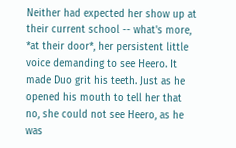Neither had expected her show up at their current school -- what's more, *at their door*, her persistent little voice demanding to see Heero. It made Duo grit his teeth. Just as he opened his mouth to tell her that no, she could not see Heero, as he was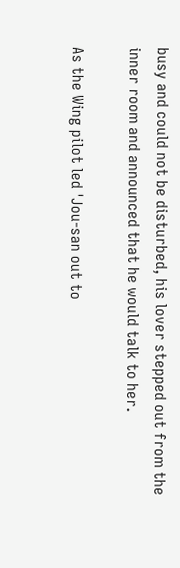busy and could not be disturbed, his lover stepped out from the inner room and announced that he would talk to her.

As the Wing pilot led 'Jou-san out to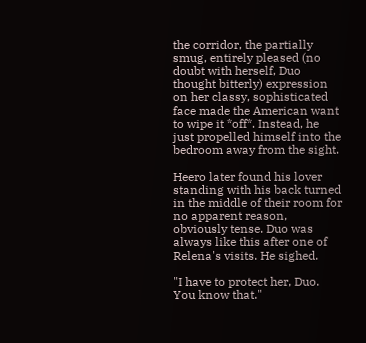the corridor, the partially smug, entirely pleased (no doubt with herself, Duo thought bitterly) expression on her classy, sophisticated face made the American want to wipe it *off*. Instead, he just propelled himself into the bedroom away from the sight.

Heero later found his lover standing with his back turned in the middle of their room for no apparent reason, obviously tense. Duo was always like this after one of Relena's visits. He sighed.

"I have to protect her, Duo. You know that."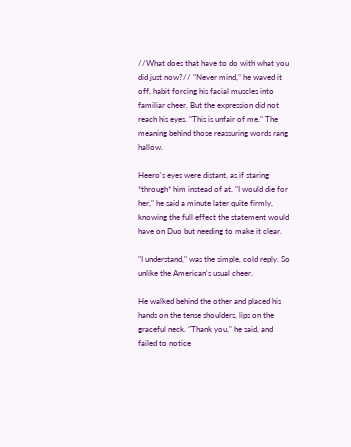//What does that have to do with what you did just now?// "Never mind," he waved it off, habit forcing his facial muscles into familiar cheer. But the expression did not reach his eyes. "This is unfair of me." The meaning behind those reassuring words rang hallow.

Heero's eyes were distant, as if staring *through* him instead of at. "I would die for her," he said a minute later quite firmly, knowing the full effect the statement would have on Duo but needing to make it clear.

"I understand," was the simple, cold reply. So unlike the American's usual cheer.

He walked behind the other and placed his hands on the tense shoulders, lips on the graceful neck. "Thank you," he said, and failed to notice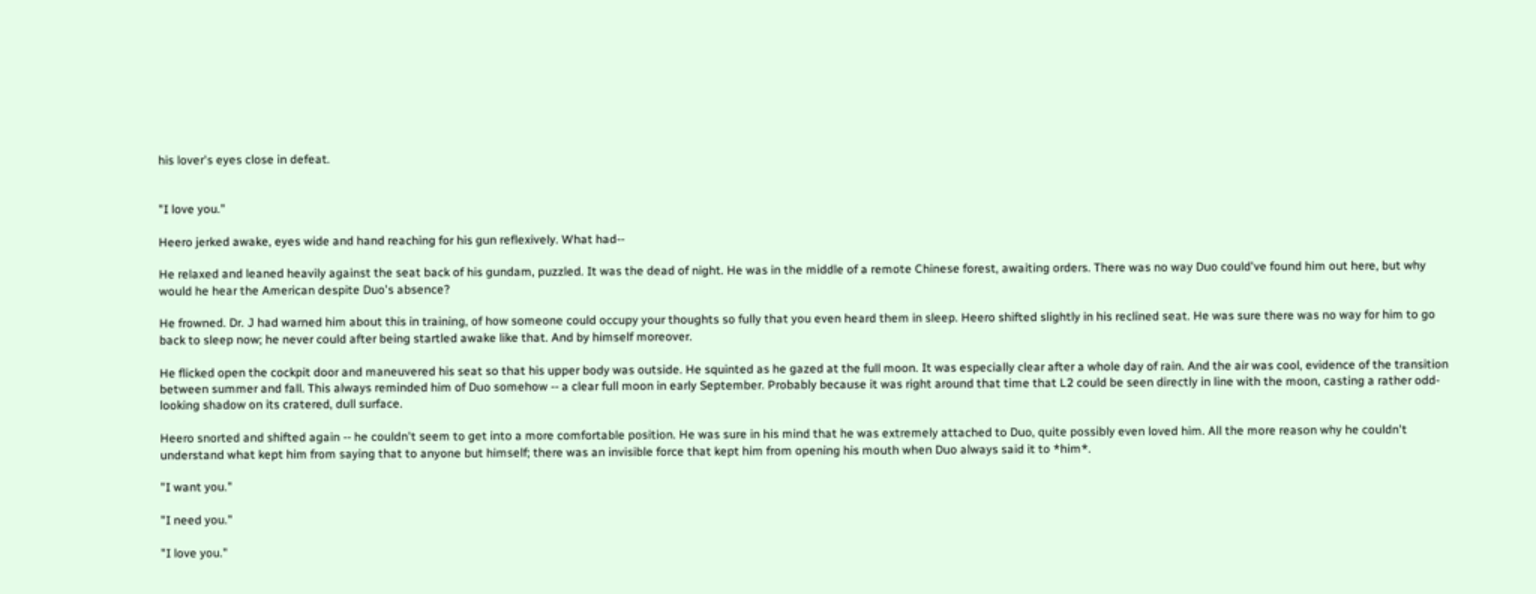his lover's eyes close in defeat.


"I love you."

Heero jerked awake, eyes wide and hand reaching for his gun reflexively. What had--

He relaxed and leaned heavily against the seat back of his gundam, puzzled. It was the dead of night. He was in the middle of a remote Chinese forest, awaiting orders. There was no way Duo could've found him out here, but why would he hear the American despite Duo's absence?

He frowned. Dr. J had warned him about this in training, of how someone could occupy your thoughts so fully that you even heard them in sleep. Heero shifted slightly in his reclined seat. He was sure there was no way for him to go back to sleep now; he never could after being startled awake like that. And by himself moreover.

He flicked open the cockpit door and maneuvered his seat so that his upper body was outside. He squinted as he gazed at the full moon. It was especially clear after a whole day of rain. And the air was cool, evidence of the transition between summer and fall. This always reminded him of Duo somehow -- a clear full moon in early September. Probably because it was right around that time that L2 could be seen directly in line with the moon, casting a rather odd-looking shadow on its cratered, dull surface.

Heero snorted and shifted again -- he couldn't seem to get into a more comfortable position. He was sure in his mind that he was extremely attached to Duo, quite possibly even loved him. All the more reason why he couldn't understand what kept him from saying that to anyone but himself; there was an invisible force that kept him from opening his mouth when Duo always said it to *him*.

"I want you."

"I need you."

"I love you."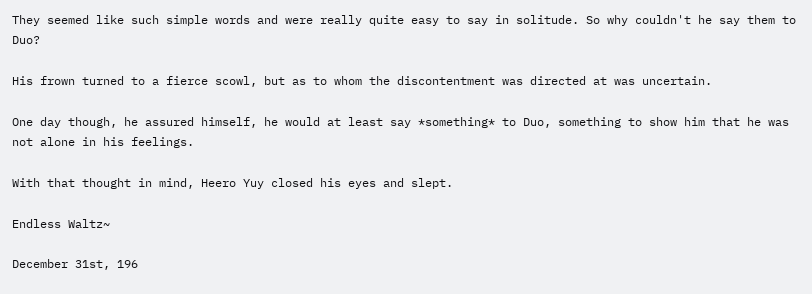They seemed like such simple words and were really quite easy to say in solitude. So why couldn't he say them to Duo?

His frown turned to a fierce scowl, but as to whom the discontentment was directed at was uncertain.

One day though, he assured himself, he would at least say *something* to Duo, something to show him that he was not alone in his feelings.

With that thought in mind, Heero Yuy closed his eyes and slept.

Endless Waltz~

December 31st, 196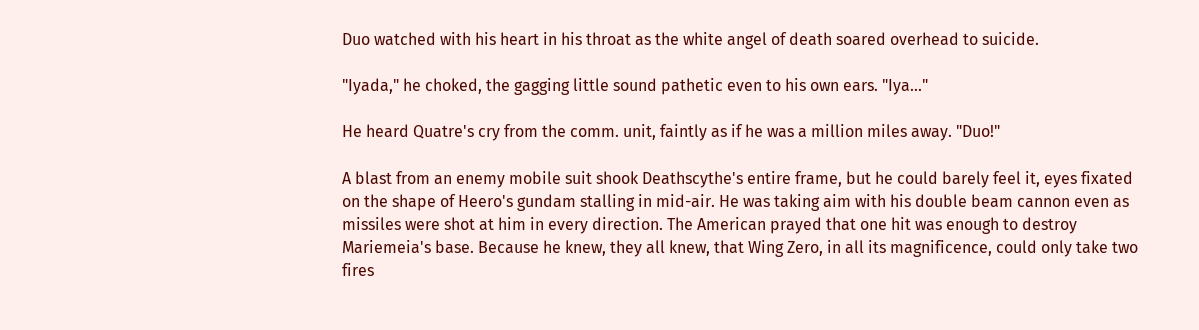Duo watched with his heart in his throat as the white angel of death soared overhead to suicide.

"Iyada," he choked, the gagging little sound pathetic even to his own ears. "Iya..."

He heard Quatre's cry from the comm. unit, faintly as if he was a million miles away. "Duo!"

A blast from an enemy mobile suit shook Deathscythe's entire frame, but he could barely feel it, eyes fixated on the shape of Heero's gundam stalling in mid-air. He was taking aim with his double beam cannon even as missiles were shot at him in every direction. The American prayed that one hit was enough to destroy Mariemeia's base. Because he knew, they all knew, that Wing Zero, in all its magnificence, could only take two fires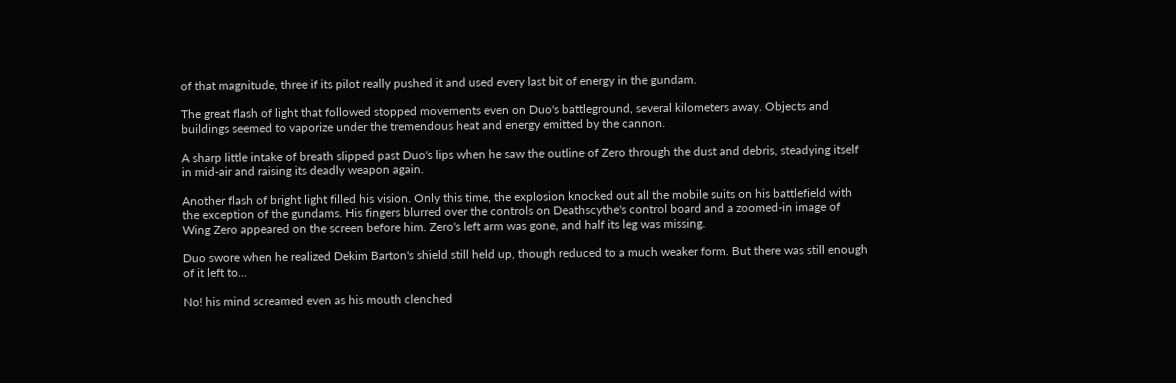of that magnitude, three if its pilot really pushed it and used every last bit of energy in the gundam.

The great flash of light that followed stopped movements even on Duo's battleground, several kilometers away. Objects and buildings seemed to vaporize under the tremendous heat and energy emitted by the cannon.

A sharp little intake of breath slipped past Duo's lips when he saw the outline of Zero through the dust and debris, steadying itself in mid-air and raising its deadly weapon again.

Another flash of bright light filled his vision. Only this time, the explosion knocked out all the mobile suits on his battlefield with the exception of the gundams. His fingers blurred over the controls on Deathscythe's control board and a zoomed-in image of Wing Zero appeared on the screen before him. Zero's left arm was gone, and half its leg was missing.

Duo swore when he realized Dekim Barton's shield still held up, though reduced to a much weaker form. But there was still enough of it left to...

No! his mind screamed even as his mouth clenched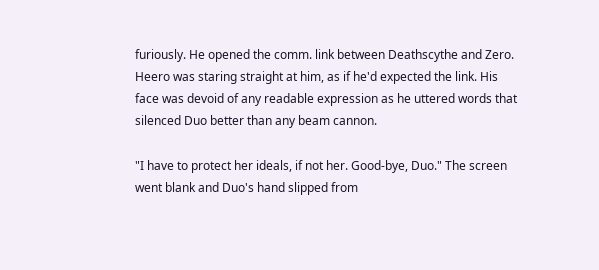furiously. He opened the comm. link between Deathscythe and Zero. Heero was staring straight at him, as if he'd expected the link. His face was devoid of any readable expression as he uttered words that silenced Duo better than any beam cannon.

"I have to protect her ideals, if not her. Good-bye, Duo." The screen went blank and Duo's hand slipped from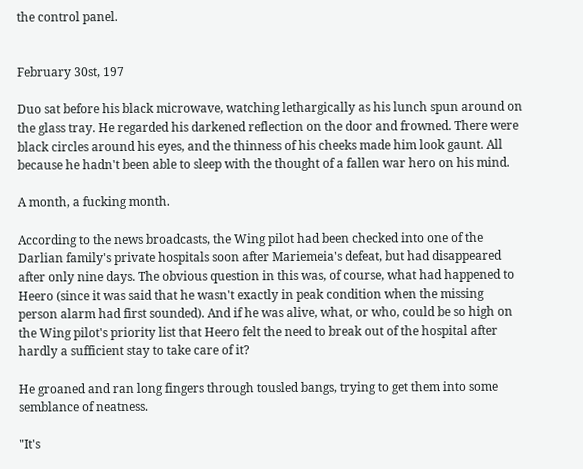the control panel.


February 30st, 197

Duo sat before his black microwave, watching lethargically as his lunch spun around on the glass tray. He regarded his darkened reflection on the door and frowned. There were black circles around his eyes, and the thinness of his cheeks made him look gaunt. All because he hadn't been able to sleep with the thought of a fallen war hero on his mind.

A month, a fucking month.

According to the news broadcasts, the Wing pilot had been checked into one of the Darlian family's private hospitals soon after Mariemeia's defeat, but had disappeared after only nine days. The obvious question in this was, of course, what had happened to Heero (since it was said that he wasn't exactly in peak condition when the missing person alarm had first sounded). And if he was alive, what, or who, could be so high on the Wing pilot's priority list that Heero felt the need to break out of the hospital after hardly a sufficient stay to take care of it?

He groaned and ran long fingers through tousled bangs, trying to get them into some semblance of neatness.

"It's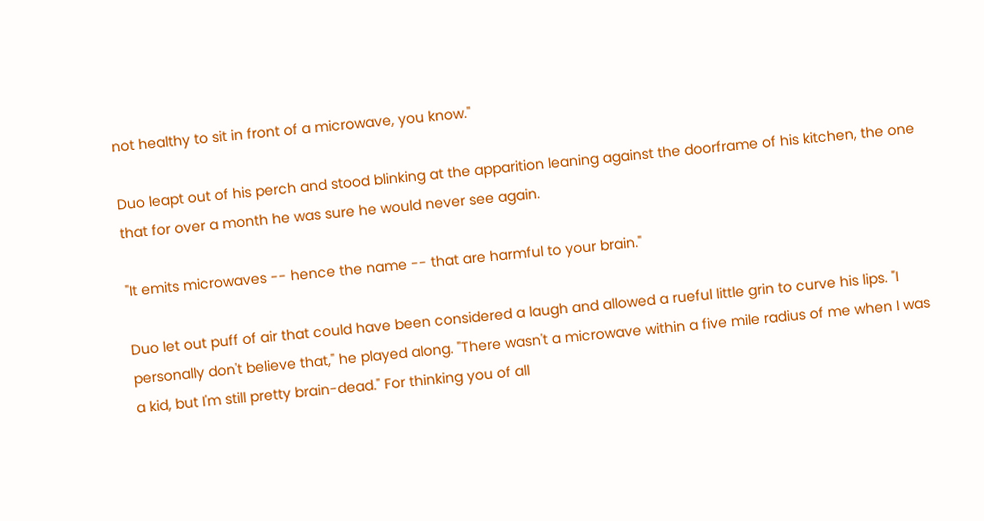not healthy to sit in front of a microwave, you know."

Duo leapt out of his perch and stood blinking at the apparition leaning against the doorframe of his kitchen, the one that for over a month he was sure he would never see again.

"It emits microwaves -- hence the name -- that are harmful to your brain."

Duo let out puff of air that could have been considered a laugh and allowed a rueful little grin to curve his lips. "I personally don't believe that," he played along. "There wasn't a microwave within a five mile radius of me when I was a kid, but I'm still pretty brain-dead." For thinking you of all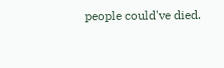people could've died.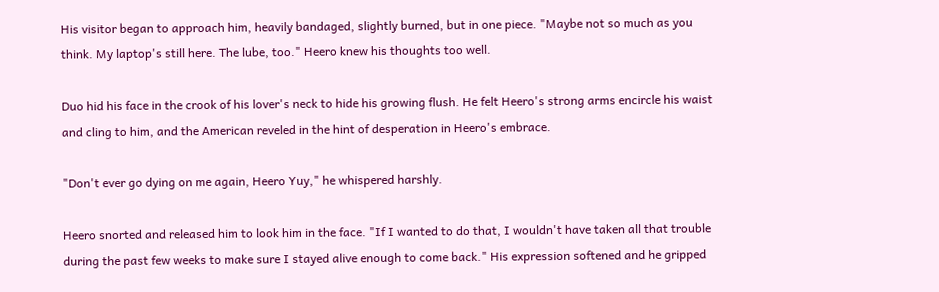His visitor began to approach him, heavily bandaged, slightly burned, but in one piece. "Maybe not so much as you think. My laptop's still here. The lube, too." Heero knew his thoughts too well.

Duo hid his face in the crook of his lover's neck to hide his growing flush. He felt Heero's strong arms encircle his waist and cling to him, and the American reveled in the hint of desperation in Heero's embrace.

"Don't ever go dying on me again, Heero Yuy," he whispered harshly.

Heero snorted and released him to look him in the face. "If I wanted to do that, I wouldn't have taken all that trouble during the past few weeks to make sure I stayed alive enough to come back." His expression softened and he gripped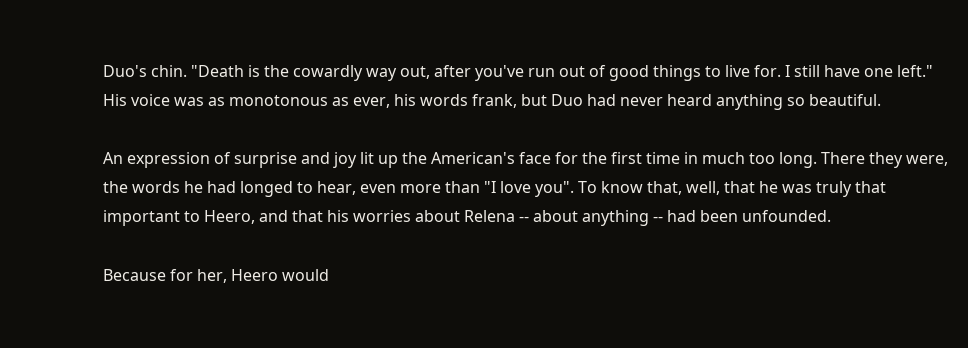Duo's chin. "Death is the cowardly way out, after you've run out of good things to live for. I still have one left." His voice was as monotonous as ever, his words frank, but Duo had never heard anything so beautiful.

An expression of surprise and joy lit up the American's face for the first time in much too long. There they were, the words he had longed to hear, even more than "I love you". To know that, well, that he was truly that important to Heero, and that his worries about Relena -- about anything -- had been unfounded.

Because for her, Heero would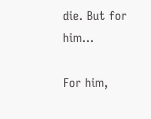die. But for him...

For him,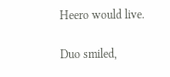Heero would live.

Duo smiled,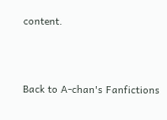content.



Back to A-chan's Fanfictions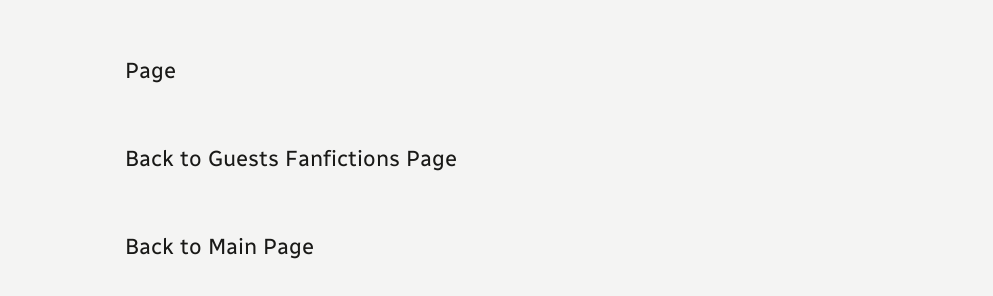Page

Back to Guests Fanfictions Page

Back to Main Page